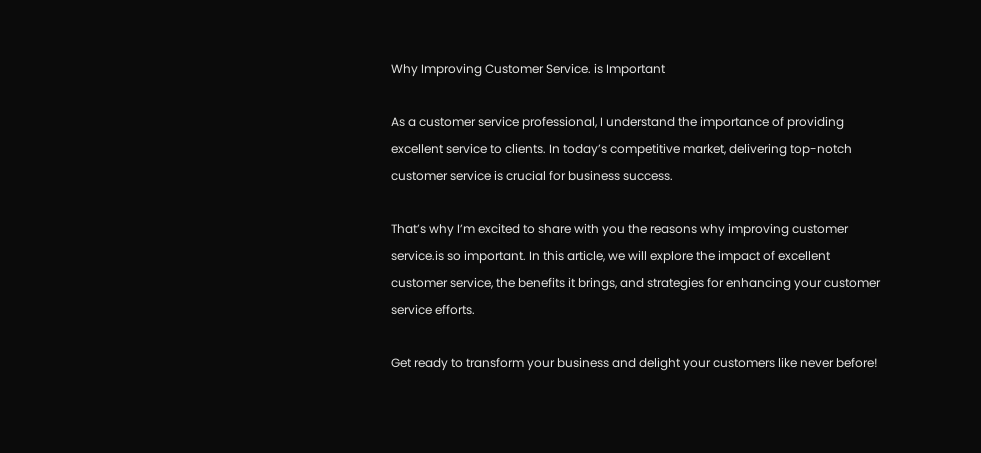Why Improving Customer Service. is Important

As a customer service professional, I understand the importance of providing excellent service to clients. In today’s competitive market, delivering top-notch customer service is crucial for business success.

That’s why I’m excited to share with you the reasons why improving customer service.is so important. In this article, we will explore the impact of excellent customer service, the benefits it brings, and strategies for enhancing your customer service efforts.

Get ready to transform your business and delight your customers like never before!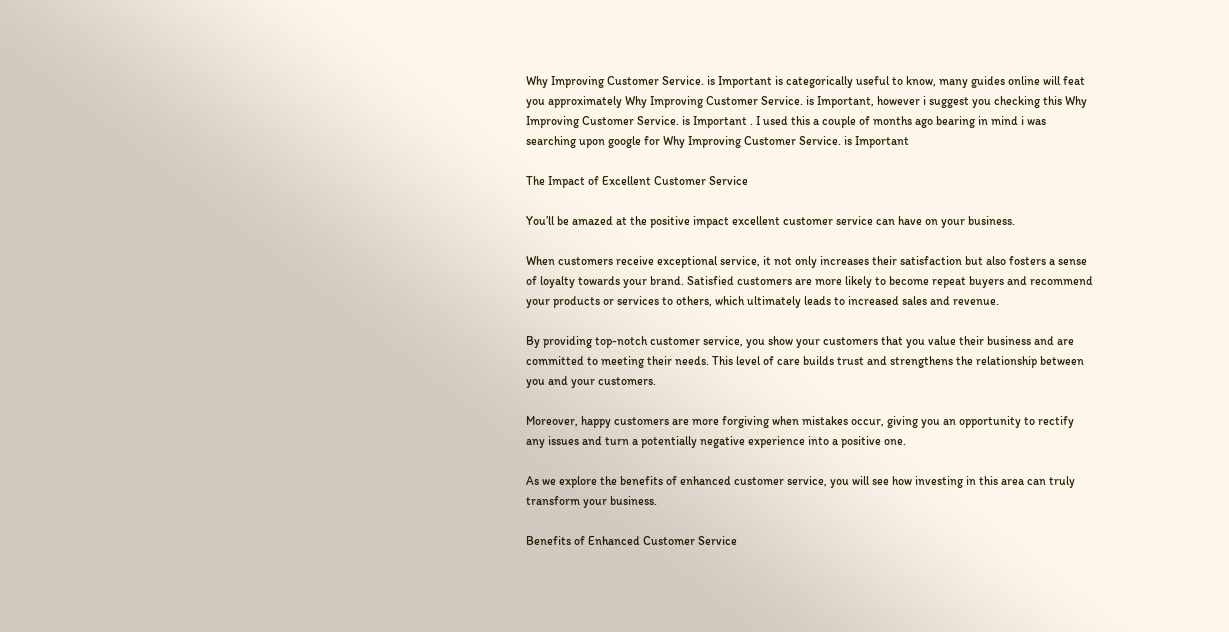Why Improving Customer Service. is Important is categorically useful to know, many guides online will feat you approximately Why Improving Customer Service. is Important, however i suggest you checking this Why Improving Customer Service. is Important . I used this a couple of months ago bearing in mind i was searching upon google for Why Improving Customer Service. is Important

The Impact of Excellent Customer Service

You’ll be amazed at the positive impact excellent customer service can have on your business.

When customers receive exceptional service, it not only increases their satisfaction but also fosters a sense of loyalty towards your brand. Satisfied customers are more likely to become repeat buyers and recommend your products or services to others, which ultimately leads to increased sales and revenue.

By providing top-notch customer service, you show your customers that you value their business and are committed to meeting their needs. This level of care builds trust and strengthens the relationship between you and your customers.

Moreover, happy customers are more forgiving when mistakes occur, giving you an opportunity to rectify any issues and turn a potentially negative experience into a positive one.

As we explore the benefits of enhanced customer service, you will see how investing in this area can truly transform your business.

Benefits of Enhanced Customer Service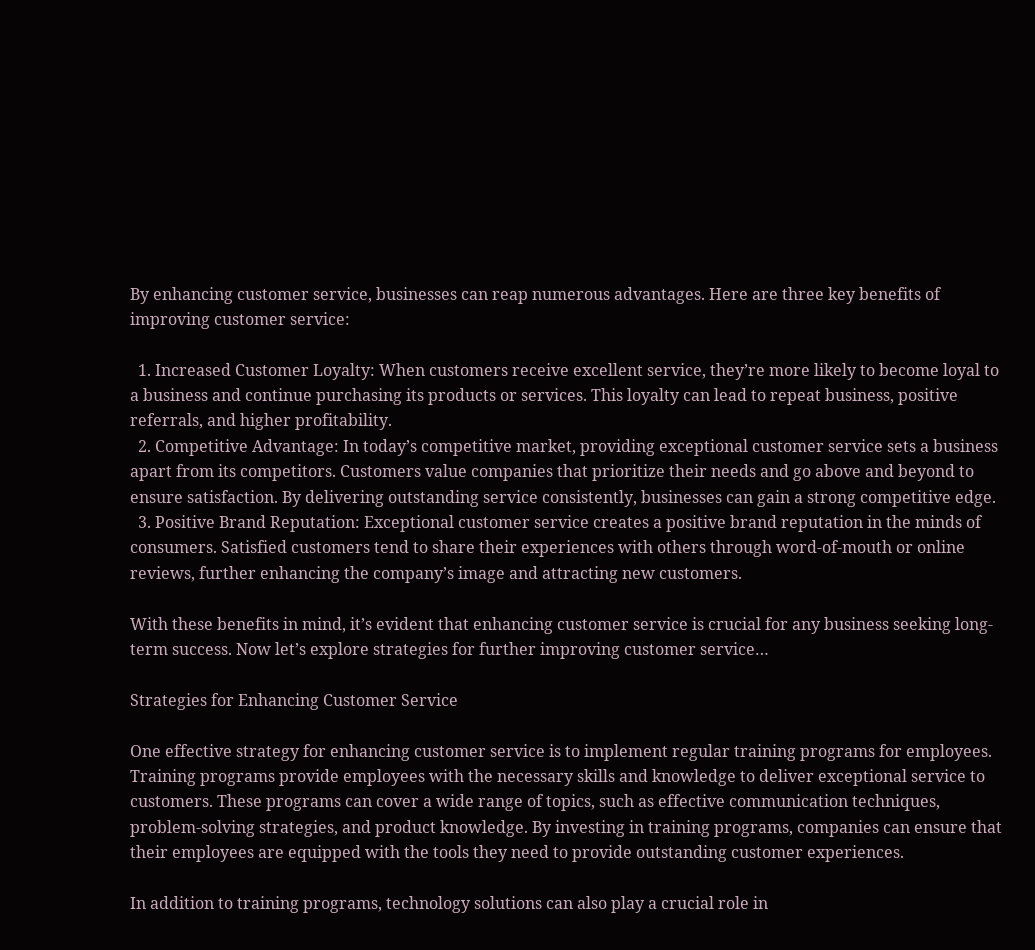By enhancing customer service, businesses can reap numerous advantages. Here are three key benefits of improving customer service:

  1. Increased Customer Loyalty: When customers receive excellent service, they’re more likely to become loyal to a business and continue purchasing its products or services. This loyalty can lead to repeat business, positive referrals, and higher profitability.
  2. Competitive Advantage: In today’s competitive market, providing exceptional customer service sets a business apart from its competitors. Customers value companies that prioritize their needs and go above and beyond to ensure satisfaction. By delivering outstanding service consistently, businesses can gain a strong competitive edge.
  3. Positive Brand Reputation: Exceptional customer service creates a positive brand reputation in the minds of consumers. Satisfied customers tend to share their experiences with others through word-of-mouth or online reviews, further enhancing the company’s image and attracting new customers.

With these benefits in mind, it’s evident that enhancing customer service is crucial for any business seeking long-term success. Now let’s explore strategies for further improving customer service…

Strategies for Enhancing Customer Service

One effective strategy for enhancing customer service is to implement regular training programs for employees. Training programs provide employees with the necessary skills and knowledge to deliver exceptional service to customers. These programs can cover a wide range of topics, such as effective communication techniques, problem-solving strategies, and product knowledge. By investing in training programs, companies can ensure that their employees are equipped with the tools they need to provide outstanding customer experiences.

In addition to training programs, technology solutions can also play a crucial role in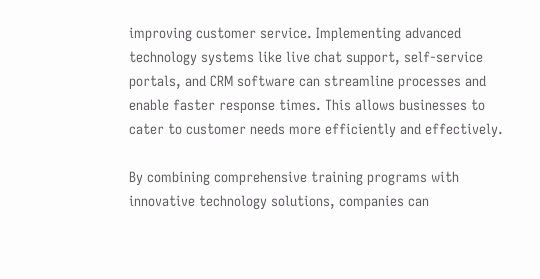improving customer service. Implementing advanced technology systems like live chat support, self-service portals, and CRM software can streamline processes and enable faster response times. This allows businesses to cater to customer needs more efficiently and effectively.

By combining comprehensive training programs with innovative technology solutions, companies can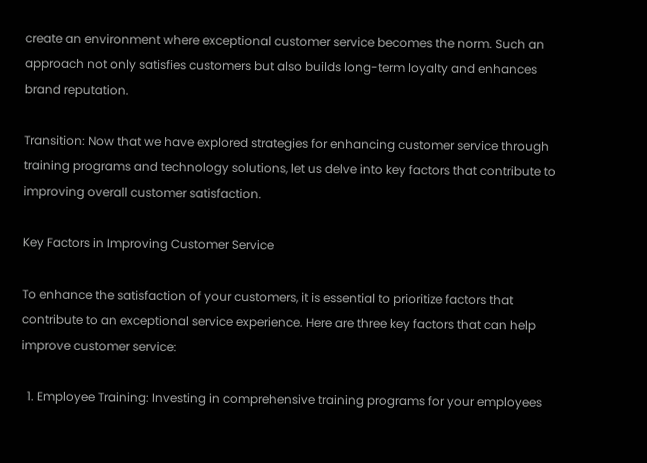create an environment where exceptional customer service becomes the norm. Such an approach not only satisfies customers but also builds long-term loyalty and enhances brand reputation.

Transition: Now that we have explored strategies for enhancing customer service through training programs and technology solutions, let us delve into key factors that contribute to improving overall customer satisfaction.

Key Factors in Improving Customer Service

To enhance the satisfaction of your customers, it is essential to prioritize factors that contribute to an exceptional service experience. Here are three key factors that can help improve customer service:

  1. Employee Training: Investing in comprehensive training programs for your employees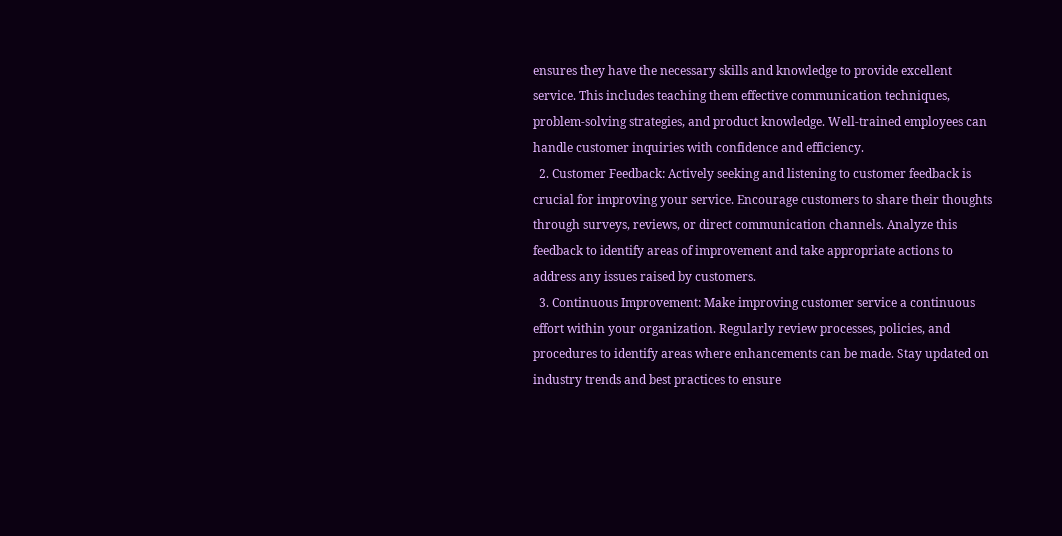ensures they have the necessary skills and knowledge to provide excellent service. This includes teaching them effective communication techniques, problem-solving strategies, and product knowledge. Well-trained employees can handle customer inquiries with confidence and efficiency.
  2. Customer Feedback: Actively seeking and listening to customer feedback is crucial for improving your service. Encourage customers to share their thoughts through surveys, reviews, or direct communication channels. Analyze this feedback to identify areas of improvement and take appropriate actions to address any issues raised by customers.
  3. Continuous Improvement: Make improving customer service a continuous effort within your organization. Regularly review processes, policies, and procedures to identify areas where enhancements can be made. Stay updated on industry trends and best practices to ensure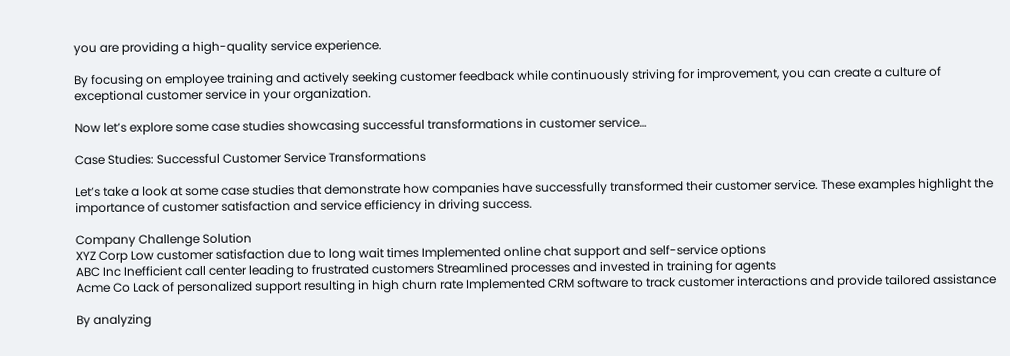you are providing a high-quality service experience.

By focusing on employee training and actively seeking customer feedback while continuously striving for improvement, you can create a culture of exceptional customer service in your organization.

Now let’s explore some case studies showcasing successful transformations in customer service…

Case Studies: Successful Customer Service Transformations

Let’s take a look at some case studies that demonstrate how companies have successfully transformed their customer service. These examples highlight the importance of customer satisfaction and service efficiency in driving success.

Company Challenge Solution
XYZ Corp Low customer satisfaction due to long wait times Implemented online chat support and self-service options
ABC Inc Inefficient call center leading to frustrated customers Streamlined processes and invested in training for agents
Acme Co Lack of personalized support resulting in high churn rate Implemented CRM software to track customer interactions and provide tailored assistance

By analyzing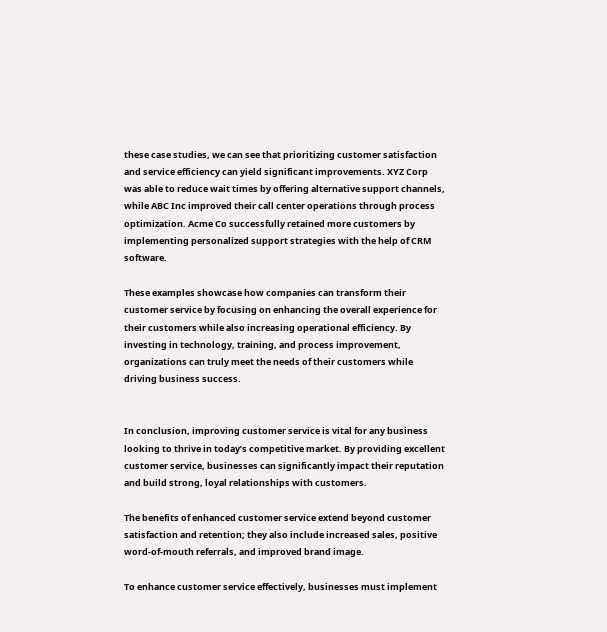these case studies, we can see that prioritizing customer satisfaction and service efficiency can yield significant improvements. XYZ Corp was able to reduce wait times by offering alternative support channels, while ABC Inc improved their call center operations through process optimization. Acme Co successfully retained more customers by implementing personalized support strategies with the help of CRM software.

These examples showcase how companies can transform their customer service by focusing on enhancing the overall experience for their customers while also increasing operational efficiency. By investing in technology, training, and process improvement, organizations can truly meet the needs of their customers while driving business success.


In conclusion, improving customer service is vital for any business looking to thrive in today’s competitive market. By providing excellent customer service, businesses can significantly impact their reputation and build strong, loyal relationships with customers.

The benefits of enhanced customer service extend beyond customer satisfaction and retention; they also include increased sales, positive word-of-mouth referrals, and improved brand image.

To enhance customer service effectively, businesses must implement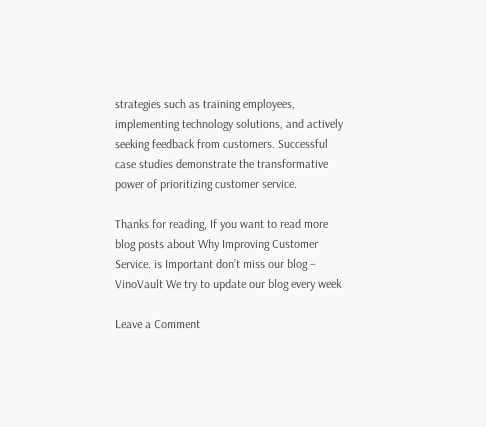strategies such as training employees, implementing technology solutions, and actively seeking feedback from customers. Successful case studies demonstrate the transformative power of prioritizing customer service.

Thanks for reading, If you want to read more blog posts about Why Improving Customer Service. is Important don’t miss our blog – VinoVault We try to update our blog every week

Leave a Comment